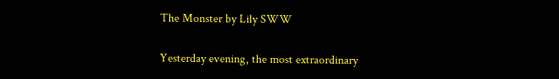The Monster by Lily SWW

Yesterday evening, the most extraordinary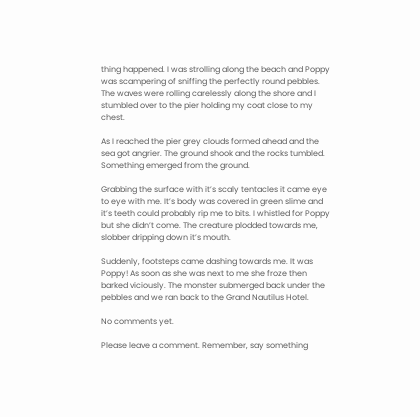thing happened. I was strolling along the beach and Poppy was scampering of sniffing the perfectly round pebbles. The waves were rolling carelessly along the shore and I stumbled over to the pier holding my coat close to my chest.

As I reached the pier grey clouds formed ahead and the sea got angrier. The ground shook and the rocks tumbled. Something emerged from the ground.

Grabbing the surface with it’s scaly tentacles it came eye to eye with me. It’s body was covered in green slime and it’s teeth could probably rip me to bits. I whistled for Poppy but she didn’t come. The creature plodded towards me, slobber dripping down it’s mouth.

Suddenly, footsteps came dashing towards me. It was Poppy! As soon as she was next to me she froze then barked viciously. The monster submerged back under the pebbles and we ran back to the Grand Nautilus Hotel.

No comments yet.

Please leave a comment. Remember, say something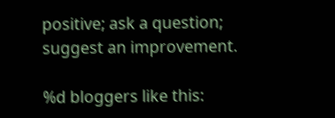positive; ask a question; suggest an improvement.

%d bloggers like this: